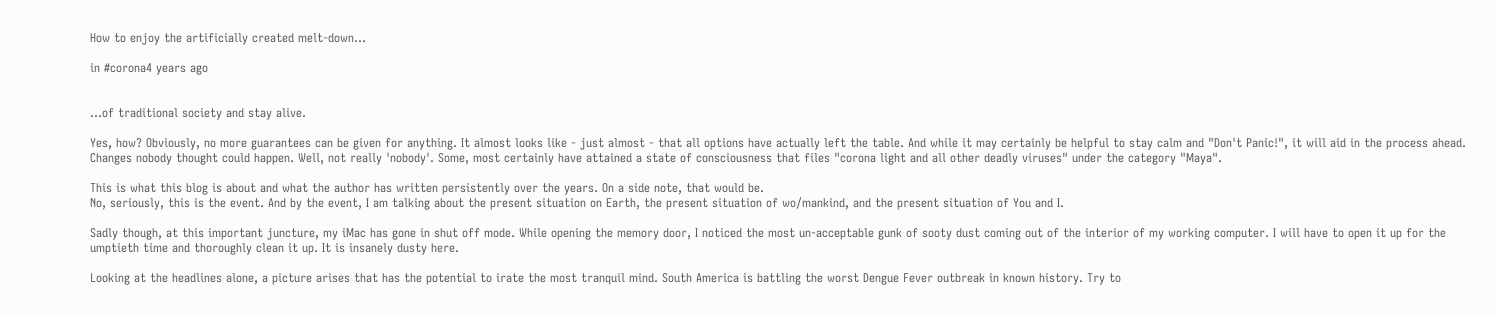How to enjoy the artificially created melt-down...

in #corona4 years ago


...of traditional society and stay alive.

Yes, how? Obviously, no more guarantees can be given for anything. It almost looks like - just almost - that all options have actually left the table. And while it may certainly be helpful to stay calm and "Don't Panic!", it will aid in the process ahead. Changes nobody thought could happen. Well, not really 'nobody'. Some, most certainly have attained a state of consciousness that files "corona light and all other deadly viruses" under the category "Maya".

This is what this blog is about and what the author has written persistently over the years. On a side note, that would be.
No, seriously, this is the event. And by the event, I am talking about the present situation on Earth, the present situation of wo/mankind, and the present situation of You and I.

Sadly though, at this important juncture, my iMac has gone in shut off mode. While opening the memory door, I noticed the most un-acceptable gunk of sooty dust coming out of the interior of my working computer. I will have to open it up for the umptieth time and thoroughly clean it up. It is insanely dusty here.

Looking at the headlines alone, a picture arises that has the potential to irate the most tranquil mind. South America is battling the worst Dengue Fever outbreak in known history. Try to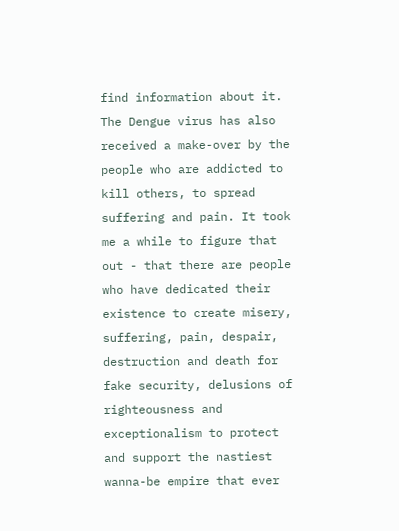find information about it. The Dengue virus has also received a make-over by the people who are addicted to kill others, to spread suffering and pain. It took me a while to figure that out - that there are people who have dedicated their existence to create misery, suffering, pain, despair, destruction and death for fake security, delusions of righteousness and exceptionalism to protect and support the nastiest wanna-be empire that ever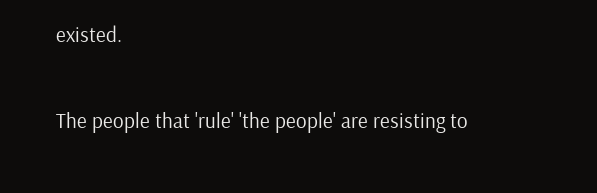existed.

The people that 'rule' 'the people' are resisting to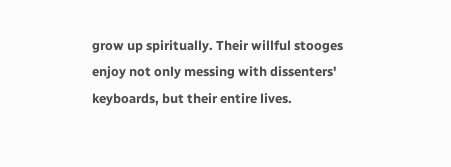grow up spiritually. Their willful stooges enjoy not only messing with dissenters' keyboards, but their entire lives.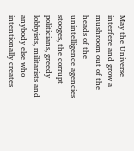May the Universe interfere and grow a mushroom out of the heads of the unintelligence agencies stooges, the corrupt politicians, greedy lobbyists, militarists and anybody else who intentionally creates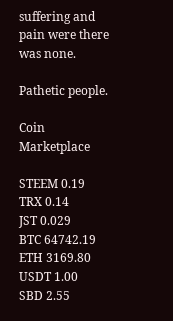suffering and pain were there was none.

Pathetic people.

Coin Marketplace

STEEM 0.19
TRX 0.14
JST 0.029
BTC 64742.19
ETH 3169.80
USDT 1.00
SBD 2.55